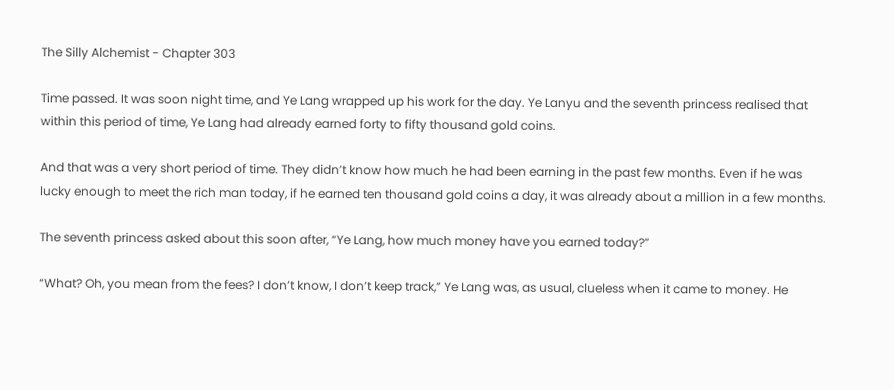The Silly Alchemist - Chapter 303

Time passed. It was soon night time, and Ye Lang wrapped up his work for the day. Ye Lanyu and the seventh princess realised that within this period of time, Ye Lang had already earned forty to fifty thousand gold coins.

And that was a very short period of time. They didn’t know how much he had been earning in the past few months. Even if he was lucky enough to meet the rich man today, if he earned ten thousand gold coins a day, it was already about a million in a few months.

The seventh princess asked about this soon after, “Ye Lang, how much money have you earned today?”

“What? Oh, you mean from the fees? I don’t know, I don’t keep track,” Ye Lang was, as usual, clueless when it came to money. He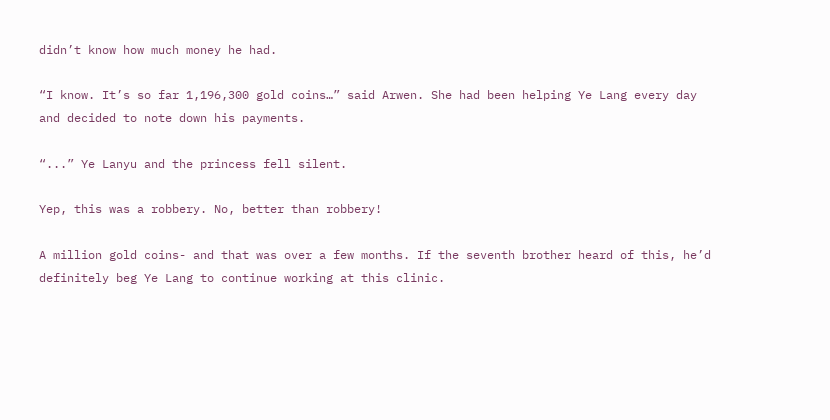didn’t know how much money he had.

“I know. It’s so far 1,196,300 gold coins…” said Arwen. She had been helping Ye Lang every day and decided to note down his payments.

“...” Ye Lanyu and the princess fell silent.

Yep, this was a robbery. No, better than robbery!

A million gold coins- and that was over a few months. If the seventh brother heard of this, he’d definitely beg Ye Lang to continue working at this clinic.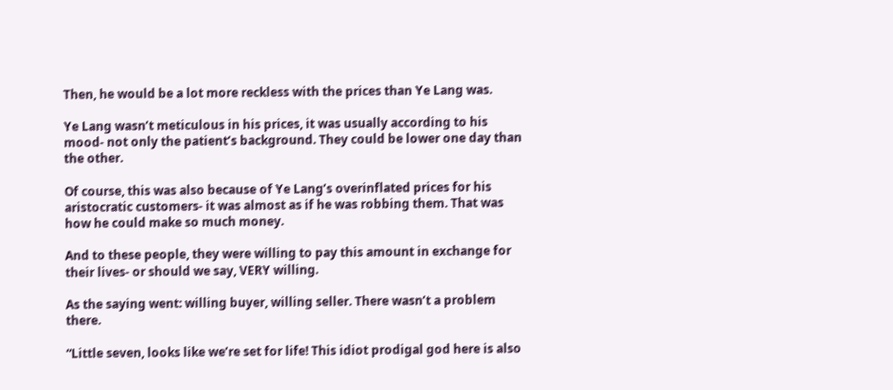Then, he would be a lot more reckless with the prices than Ye Lang was.

Ye Lang wasn’t meticulous in his prices, it was usually according to his mood- not only the patient’s background. They could be lower one day than the other.

Of course, this was also because of Ye Lang’s overinflated prices for his aristocratic customers- it was almost as if he was robbing them. That was how he could make so much money.

And to these people, they were willing to pay this amount in exchange for their lives- or should we say, VERY willing.

As the saying went: willing buyer, willing seller. There wasn’t a problem there.

“Little seven, looks like we’re set for life! This idiot prodigal god here is also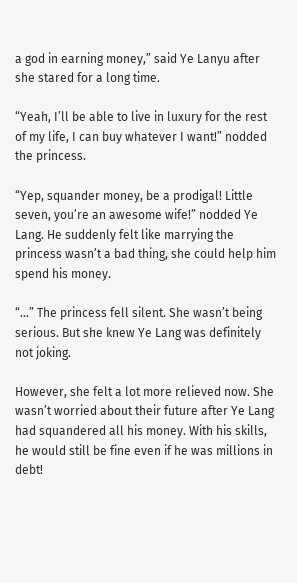a god in earning money,” said Ye Lanyu after she stared for a long time.

“Yeah, I’ll be able to live in luxury for the rest of my life, I can buy whatever I want!” nodded the princess.

“Yep, squander money, be a prodigal! Little seven, you’re an awesome wife!” nodded Ye Lang. He suddenly felt like marrying the princess wasn’t a bad thing, she could help him spend his money.

“...” The princess fell silent. She wasn’t being serious. But she knew Ye Lang was definitely not joking.

However, she felt a lot more relieved now. She wasn’t worried about their future after Ye Lang had squandered all his money. With his skills, he would still be fine even if he was millions in debt!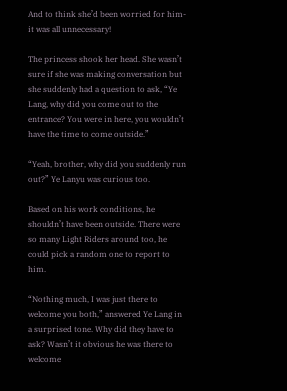And to think she’d been worried for him- it was all unnecessary!

The princess shook her head. She wasn’t sure if she was making conversation but she suddenly had a question to ask, “Ye Lang, why did you come out to the entrance? You were in here, you wouldn’t have the time to come outside.”

“Yeah, brother, why did you suddenly run out?” Ye Lanyu was curious too.

Based on his work conditions, he shouldn’t have been outside. There were so many Light Riders around too, he could pick a random one to report to him.

“Nothing much, I was just there to welcome you both,” answered Ye Lang in a surprised tone. Why did they have to ask? Wasn’t it obvious he was there to welcome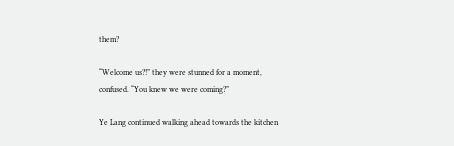them?

“Welcome us?!” they were stunned for a moment, confused. “You knew we were coming?”

Ye Lang continued walking ahead towards the kitchen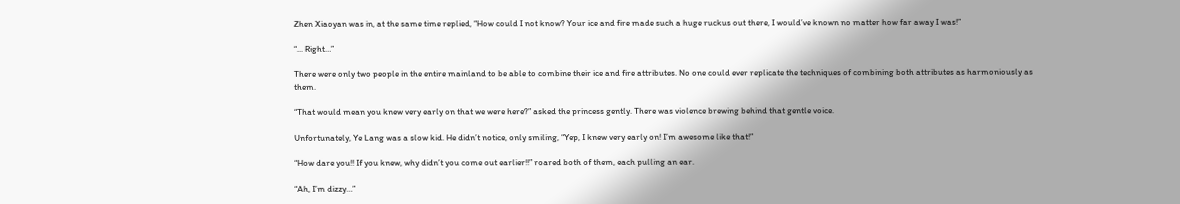Zhen Xiaoyan was in, at the same time replied, “How could I not know? Your ice and fire made such a huge ruckus out there, I would’ve known no matter how far away I was!”

“... Right…”

There were only two people in the entire mainland to be able to combine their ice and fire attributes. No one could ever replicate the techniques of combining both attributes as harmoniously as them.

“That would mean you knew very early on that we were here?” asked the princess gently. There was violence brewing behind that gentle voice.

Unfortunately, Ye Lang was a slow kid. He didn’t notice, only smiling, “Yep, I knew very early on! I’m awesome like that!”

“How dare you!! If you knew, why didn’t you come out earlier!!” roared both of them, each pulling an ear.

“Ah, I’m dizzy…”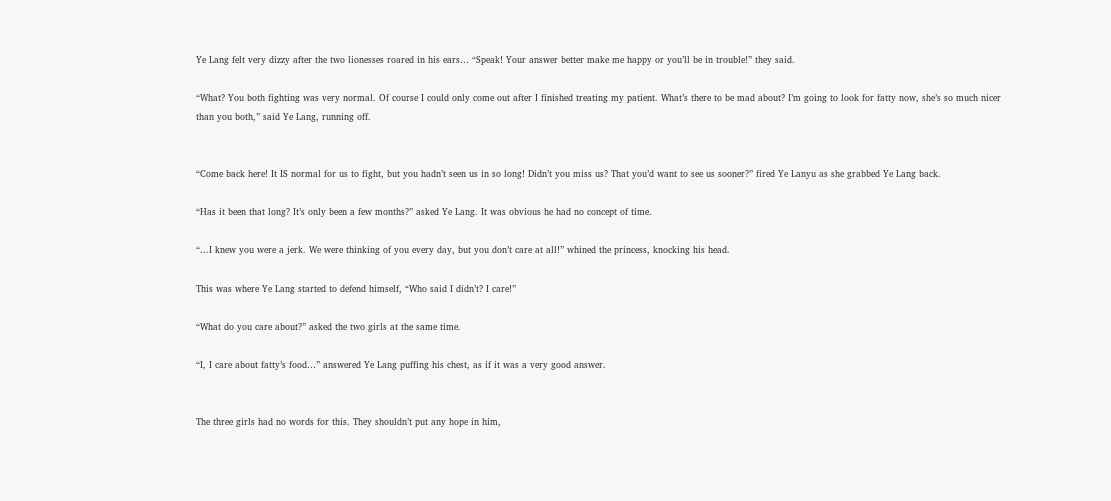Ye Lang felt very dizzy after the two lionesses roared in his ears… “Speak! Your answer better make me happy or you’ll be in trouble!” they said.

“What? You both fighting was very normal. Of course I could only come out after I finished treating my patient. What’s there to be mad about? I’m going to look for fatty now, she’s so much nicer than you both,” said Ye Lang, running off.


“Come back here! It IS normal for us to fight, but you hadn’t seen us in so long! Didn’t you miss us? That you’d want to see us sooner?” fired Ye Lanyu as she grabbed Ye Lang back.

“Has it been that long? It’s only been a few months?” asked Ye Lang. It was obvious he had no concept of time.

“...I knew you were a jerk. We were thinking of you every day, but you don’t care at all!” whined the princess, knocking his head.

This was where Ye Lang started to defend himself, “Who said I didn’t? I care!”

“What do you care about?” asked the two girls at the same time.

“I, I care about fatty’s food…” answered Ye Lang puffing his chest, as if it was a very good answer.


The three girls had no words for this. They shouldn’t put any hope in him,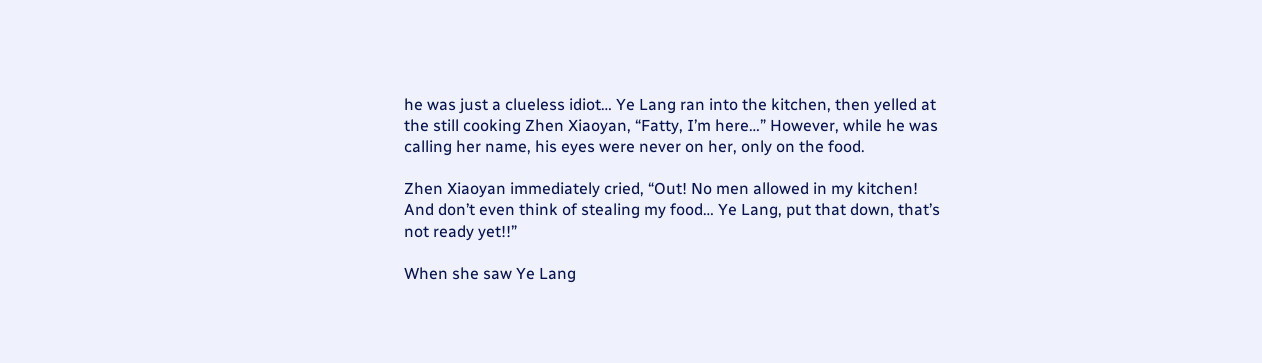he was just a clueless idiot… Ye Lang ran into the kitchen, then yelled at the still cooking Zhen Xiaoyan, “Fatty, I’m here…” However, while he was calling her name, his eyes were never on her, only on the food.

Zhen Xiaoyan immediately cried, “Out! No men allowed in my kitchen! And don’t even think of stealing my food… Ye Lang, put that down, that’s not ready yet!!”

When she saw Ye Lang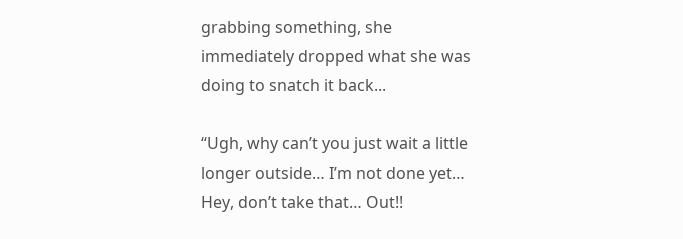grabbing something, she immediately dropped what she was doing to snatch it back...

“Ugh, why can’t you just wait a little longer outside… I’m not done yet… Hey, don’t take that… Out!!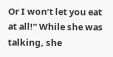Or I won’t let you eat at all!” While she was talking, she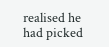realised he had picked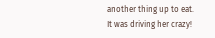another thing up to eat. It was driving her crazy!